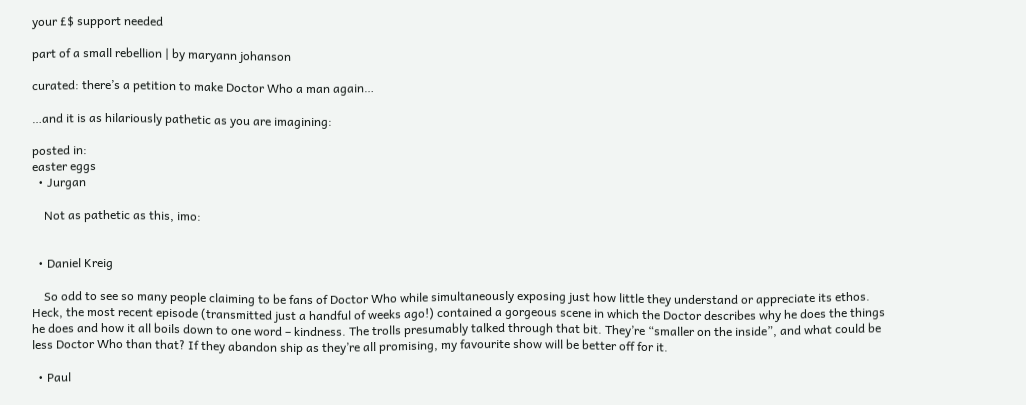your £$ support needed

part of a small rebellion | by maryann johanson

curated: there’s a petition to make Doctor Who a man again…

…and it is as hilariously pathetic as you are imagining:

posted in:
easter eggs
  • Jurgan

    Not as pathetic as this, imo:


  • Daniel Kreig

    So odd to see so many people claiming to be fans of Doctor Who while simultaneously exposing just how little they understand or appreciate its ethos. Heck, the most recent episode (transmitted just a handful of weeks ago!) contained a gorgeous scene in which the Doctor describes why he does the things he does and how it all boils down to one word – kindness. The trolls presumably talked through that bit. They’re “smaller on the inside”, and what could be less Doctor Who than that? If they abandon ship as they’re all promising, my favourite show will be better off for it.

  • Paul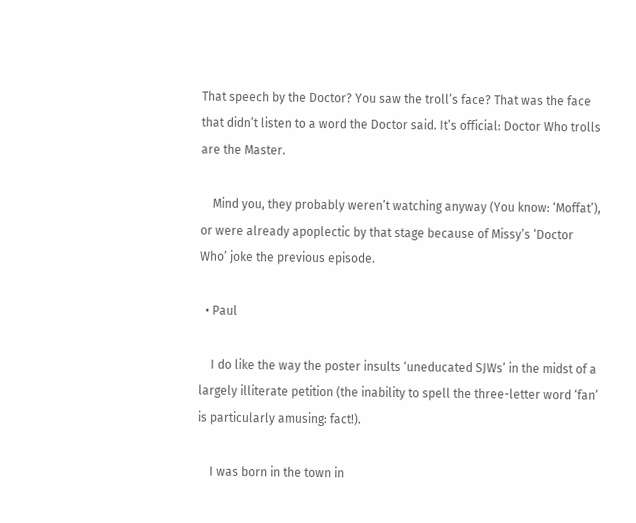That speech by the Doctor? You saw the troll’s face? That was the face that didn’t listen to a word the Doctor said. It’s official: Doctor Who trolls are the Master.

    Mind you, they probably weren’t watching anyway (You know: ‘Moffat’), or were already apoplectic by that stage because of Missy’s ‘Doctor Who’ joke the previous episode.

  • Paul

    I do like the way the poster insults ‘uneducated SJWs’ in the midst of a largely illiterate petition (the inability to spell the three-letter word ‘fan’ is particularly amusing: fact!).

    I was born in the town in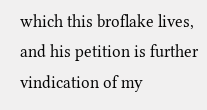which this broflake lives, and his petition is further vindication of my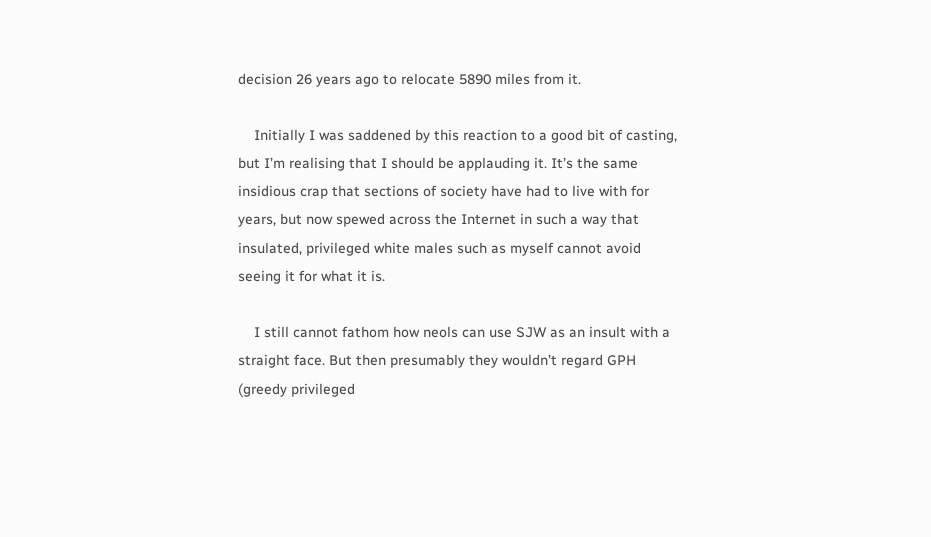decision 26 years ago to relocate 5890 miles from it.

    Initially I was saddened by this reaction to a good bit of casting, but I’m realising that I should be applauding it. It’s the same insidious crap that sections of society have had to live with for years, but now spewed across the Internet in such a way that insulated, privileged white males such as myself cannot avoid seeing it for what it is.

    I still cannot fathom how neols can use SJW as an insult with a straight face. But then presumably they wouldn’t regard GPH (greedy privileged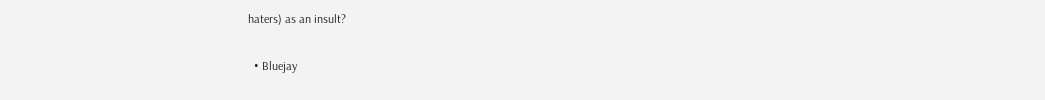haters) as an insult?

  • Bluejay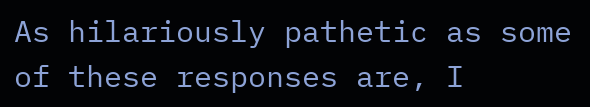As hilariously pathetic as some of these responses are, I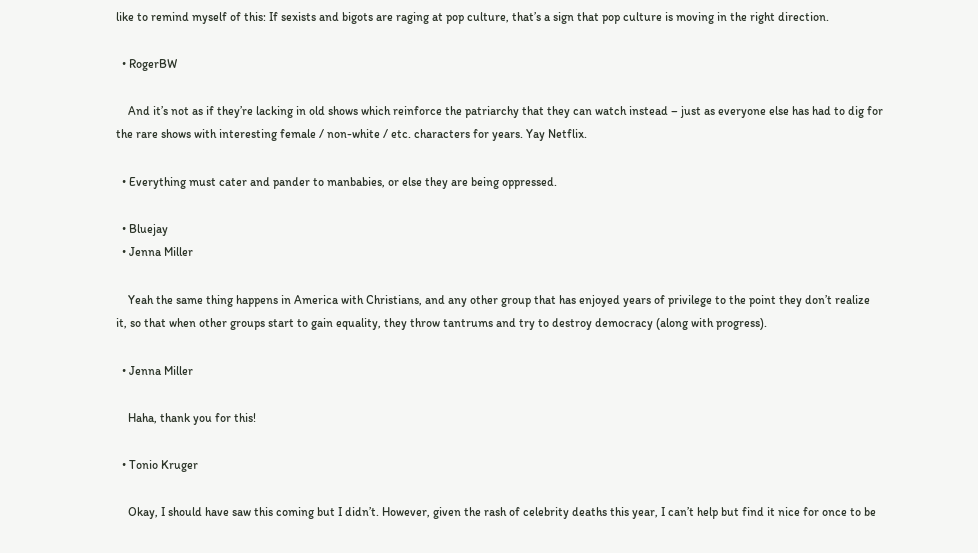like to remind myself of this: If sexists and bigots are raging at pop culture, that’s a sign that pop culture is moving in the right direction.

  • RogerBW

    And it’s not as if they’re lacking in old shows which reinforce the patriarchy that they can watch instead – just as everyone else has had to dig for the rare shows with interesting female / non-white / etc. characters for years. Yay Netflix.

  • Everything must cater and pander to manbabies, or else they are being oppressed.

  • Bluejay
  • Jenna Miller

    Yeah the same thing happens in America with Christians, and any other group that has enjoyed years of privilege to the point they don’t realize it, so that when other groups start to gain equality, they throw tantrums and try to destroy democracy (along with progress).

  • Jenna Miller

    Haha, thank you for this!

  • Tonio Kruger

    Okay, I should have saw this coming but I didn’t. However, given the rash of celebrity deaths this year, I can’t help but find it nice for once to be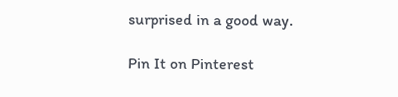surprised in a good way.

Pin It on Pinterest